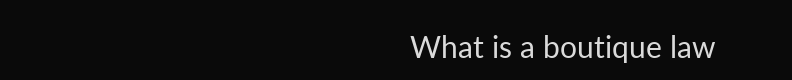What is a boutique law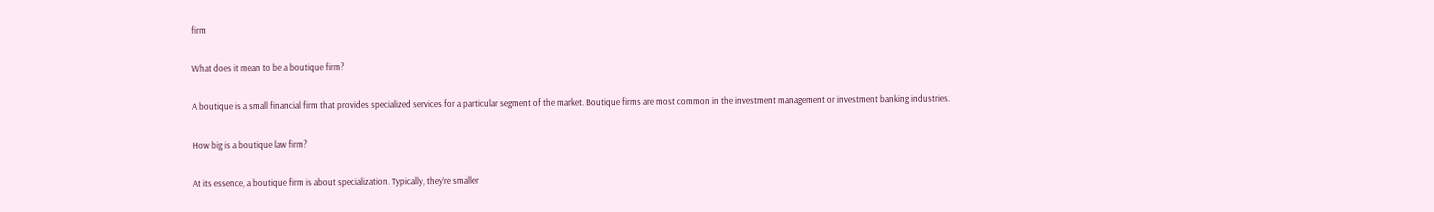firm

What does it mean to be a boutique firm?

A boutique is a small financial firm that provides specialized services for a particular segment of the market. Boutique firms are most common in the investment management or investment banking industries.

How big is a boutique law firm?

At its essence, a boutique firm is about specialization. Typically, they’re smaller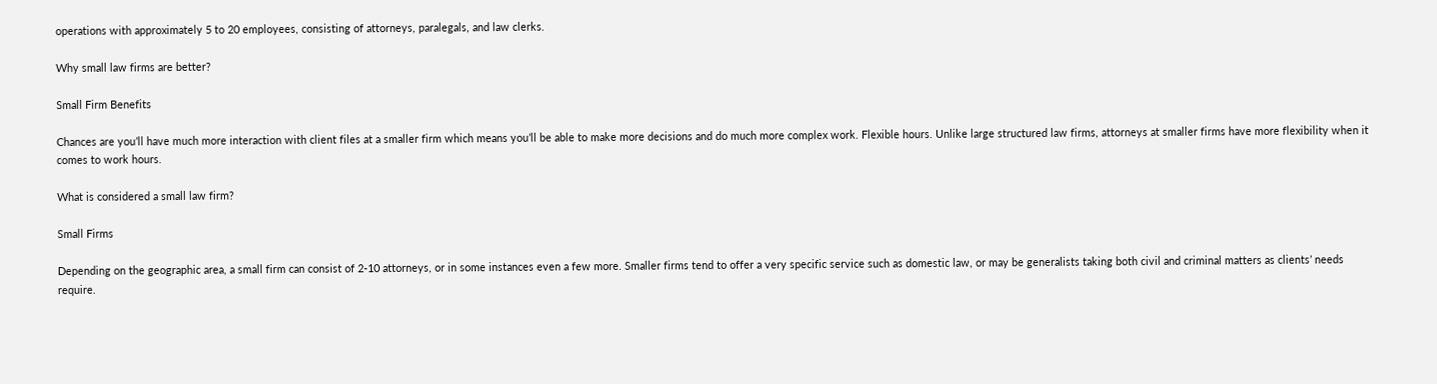operations with approximately 5 to 20 employees, consisting of attorneys, paralegals, and law clerks.

Why small law firms are better?

Small Firm Benefits

Chances are you’ll have much more interaction with client files at a smaller firm which means you’ll be able to make more decisions and do much more complex work. Flexible hours. Unlike large structured law firms, attorneys at smaller firms have more flexibility when it comes to work hours.

What is considered a small law firm?

Small Firms

Depending on the geographic area, a small firm can consist of 2-10 attorneys, or in some instances even a few more. Smaller firms tend to offer a very specific service such as domestic law, or may be generalists taking both civil and criminal matters as clients’ needs require.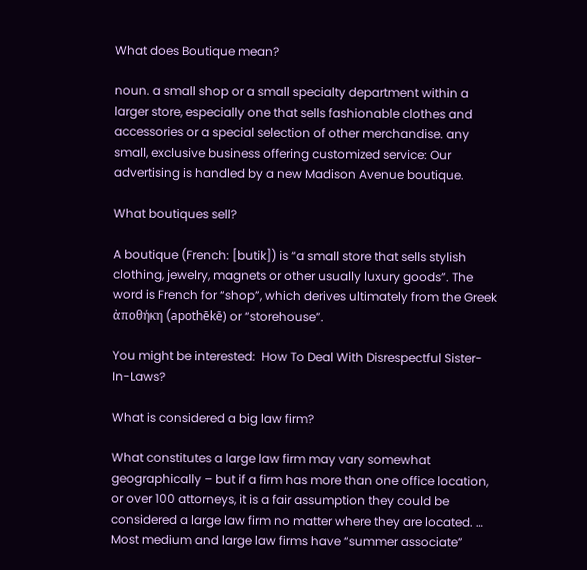What does Boutique mean?

noun. a small shop or a small specialty department within a larger store, especially one that sells fashionable clothes and accessories or a special selection of other merchandise. any small, exclusive business offering customized service: Our advertising is handled by a new Madison Avenue boutique.

What boutiques sell?

A boutique (French: [butik]) is “a small store that sells stylish clothing, jewelry, magnets or other usually luxury goods”. The word is French for “shop”, which derives ultimately from the Greek ἀποθήκη (apothēkē) or “storehouse”.

You might be interested:  How To Deal With Disrespectful Sister-In-Laws?

What is considered a big law firm?

What constitutes a large law firm may vary somewhat geographically – but if a firm has more than one office location, or over 100 attorneys, it is a fair assumption they could be considered a large law firm no matter where they are located. … Most medium and large law firms have “summer associate”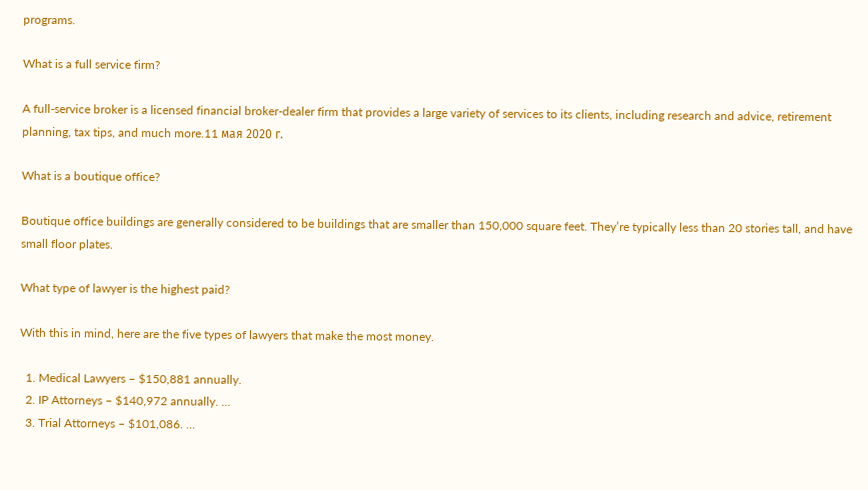programs.

What is a full service firm?

A full-service broker is a licensed financial broker-dealer firm that provides a large variety of services to its clients, including research and advice, retirement planning, tax tips, and much more.11 мая 2020 г.

What is a boutique office?

Boutique office buildings are generally considered to be buildings that are smaller than 150,000 square feet. They’re typically less than 20 stories tall, and have small floor plates.

What type of lawyer is the highest paid?

With this in mind, here are the five types of lawyers that make the most money.

  1. Medical Lawyers – $150,881 annually.
  2. IP Attorneys – $140,972 annually. …
  3. Trial Attorneys – $101,086. …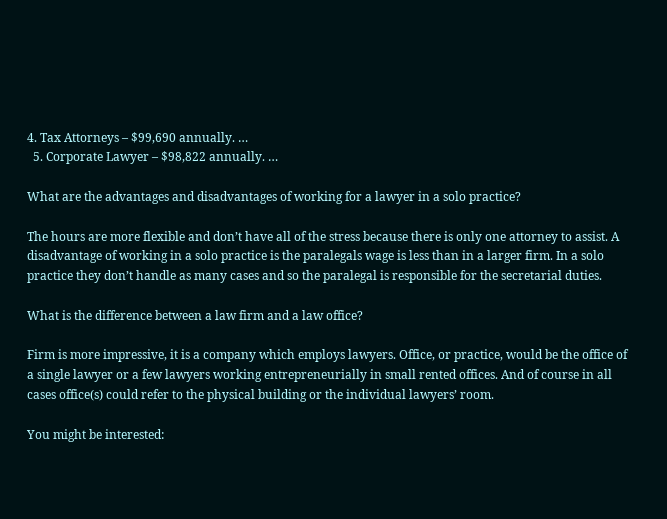4. Tax Attorneys – $99,690 annually. …
  5. Corporate Lawyer – $98,822 annually. …

What are the advantages and disadvantages of working for a lawyer in a solo practice?

The hours are more flexible and don’t have all of the stress because there is only one attorney to assist. A disadvantage of working in a solo practice is the paralegals wage is less than in a larger firm. In a solo practice they don’t handle as many cases and so the paralegal is responsible for the secretarial duties.

What is the difference between a law firm and a law office?

Firm is more impressive, it is a company which employs lawyers. Office, or practice, would be the office of a single lawyer or a few lawyers working entrepreneurially in small rented offices. And of course in all cases office(s) could refer to the physical building or the individual lawyers’ room.

You might be interested: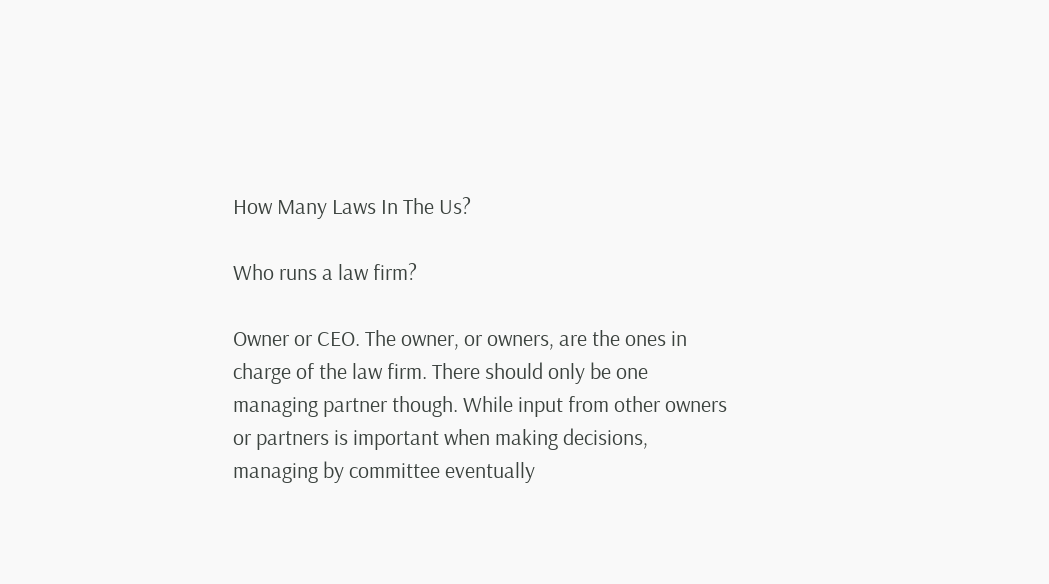How Many Laws In The Us?

Who runs a law firm?

Owner or CEO. The owner, or owners, are the ones in charge of the law firm. There should only be one managing partner though. While input from other owners or partners is important when making decisions, managing by committee eventually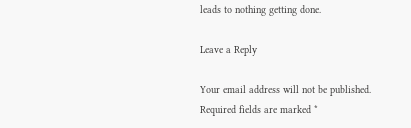leads to nothing getting done.

Leave a Reply

Your email address will not be published. Required fields are marked *